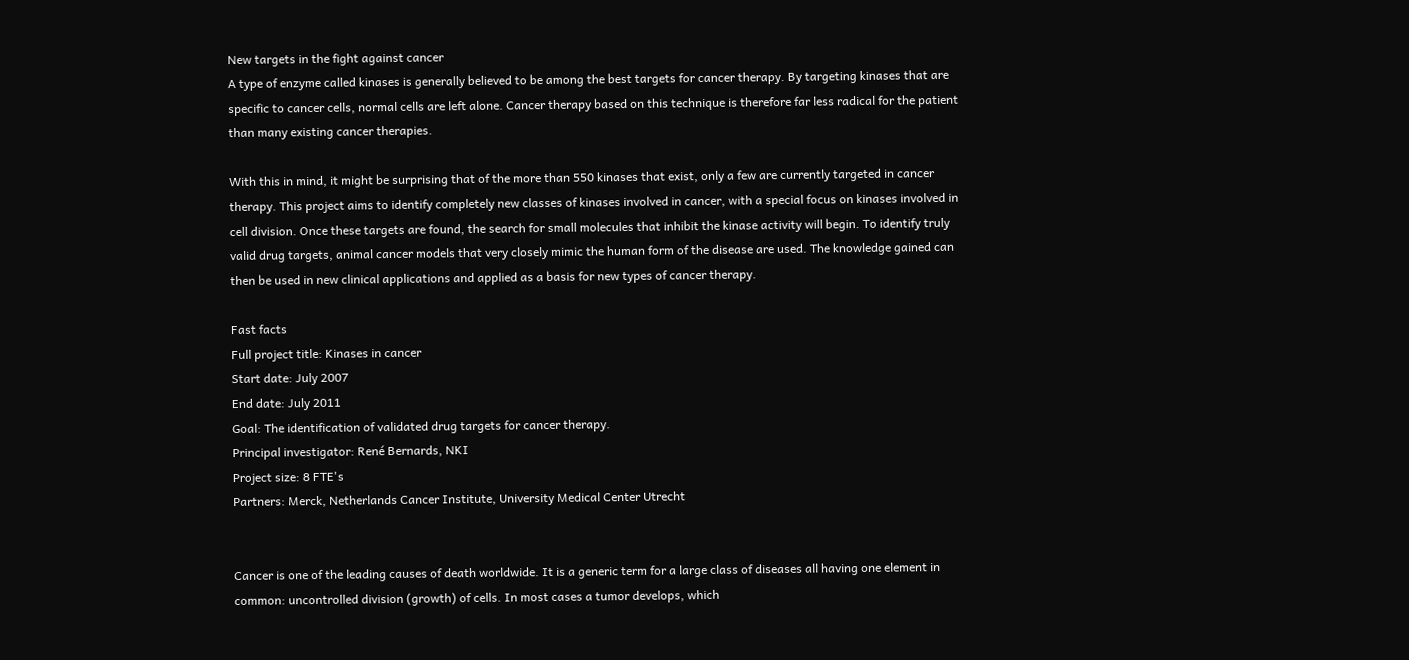New targets in the fight against cancer
A type of enzyme called kinases is generally believed to be among the best targets for cancer therapy. By targeting kinases that are specific to cancer cells, normal cells are left alone. Cancer therapy based on this technique is therefore far less radical for the patient than many existing cancer therapies.

With this in mind, it might be surprising that of the more than 550 kinases that exist, only a few are currently targeted in cancer therapy. This project aims to identify completely new classes of kinases involved in cancer, with a special focus on kinases involved in cell division. Once these targets are found, the search for small molecules that inhibit the kinase activity will begin. To identify truly valid drug targets, animal cancer models that very closely mimic the human form of the disease are used. The knowledge gained can then be used in new clinical applications and applied as a basis for new types of cancer therapy.

Fast facts
Full project title: Kinases in cancer
Start date: July 2007
End date: July 2011
Goal: The identification of validated drug targets for cancer therapy.
Principal investigator: René Bernards, NKI
Project size: 8 FTE's
Partners: Merck, Netherlands Cancer Institute, University Medical Center Utrecht


Cancer is one of the leading causes of death worldwide. It is a generic term for a large class of diseases all having one element in common: uncontrolled division (growth) of cells. In most cases a tumor develops, which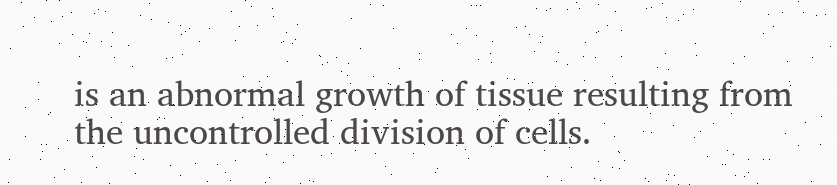is an abnormal growth of tissue resulting from the uncontrolled division of cells.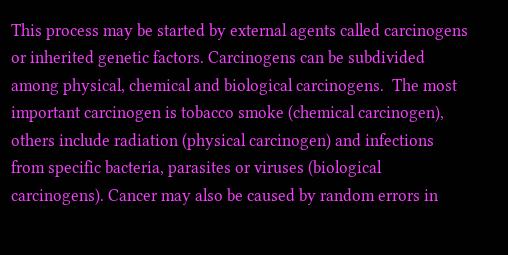This process may be started by external agents called carcinogens or inherited genetic factors. Carcinogens can be subdivided among physical, chemical and biological carcinogens.  The most important carcinogen is tobacco smoke (chemical carcinogen), others include radiation (physical carcinogen) and infections from specific bacteria, parasites or viruses (biological carcinogens). Cancer may also be caused by random errors in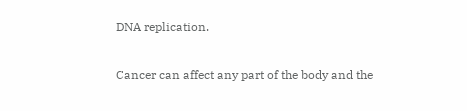DNA replication.

Cancer can affect any part of the body and the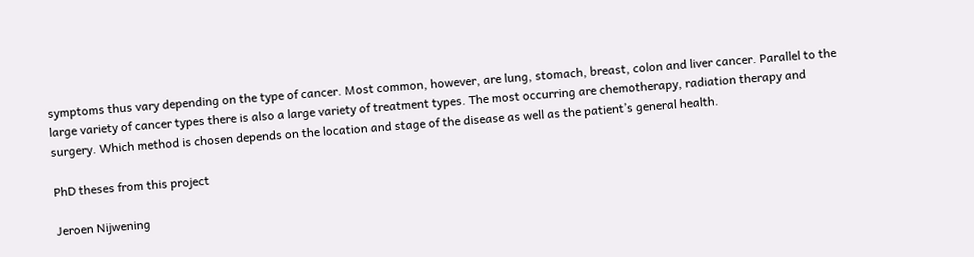symptoms thus vary depending on the type of cancer. Most common, however, are lung, stomach, breast, colon and liver cancer. Parallel to the large variety of cancer types there is also a large variety of treatment types. The most occurring are chemotherapy, radiation therapy and surgery. Which method is chosen depends on the location and stage of the disease as well as the patient’s general health.

PhD theses from this project

Jeroen Nijwening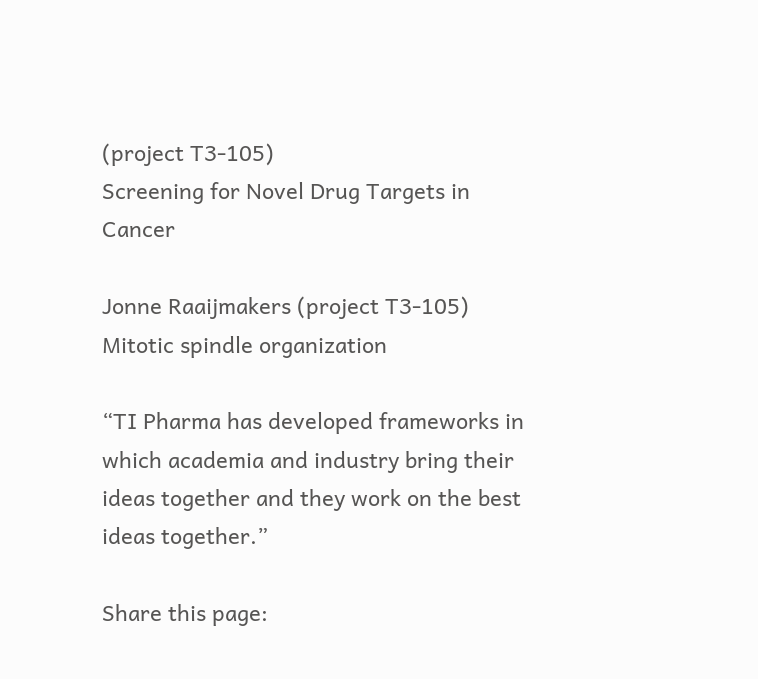(project T3-105)
Screening for Novel Drug Targets in Cancer

Jonne Raaijmakers (project T3-105)
Mitotic spindle organization

“TI Pharma has developed frameworks in which academia and industry bring their ideas together and they work on the best ideas together.”

Share this page: